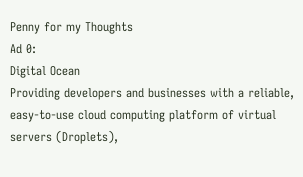Penny for my Thoughts
Ad 0:
Digital Ocean
Providing developers and businesses with a reliable, easy-to-use cloud computing platform of virtual servers (Droplets),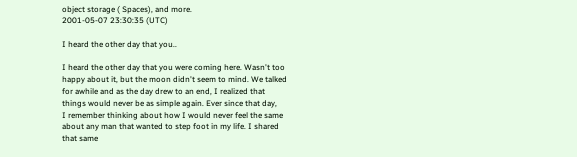object storage ( Spaces), and more.
2001-05-07 23:30:35 (UTC)

I heard the other day that you..

I heard the other day that you were coming here. Wasn't too
happy about it, but the moon didn't seem to mind. We talked
for awhile and as the day drew to an end, I realized that
things would never be as simple again. Ever since that day,
I remember thinking about how I would never feel the same
about any man that wanted to step foot in my life. I shared
that same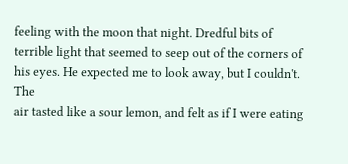feeling with the moon that night. Dredful bits of
terrible light that seemed to seep out of the corners of
his eyes. He expected me to look away, but I couldn't. The
air tasted like a sour lemon, and felt as if I were eating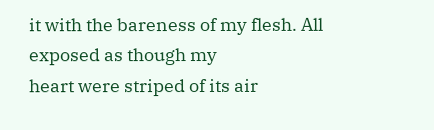it with the bareness of my flesh. All exposed as though my
heart were striped of its air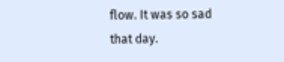flow. It was so sad that day.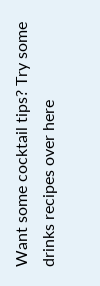Want some cocktail tips? Try some drinks recipes over here